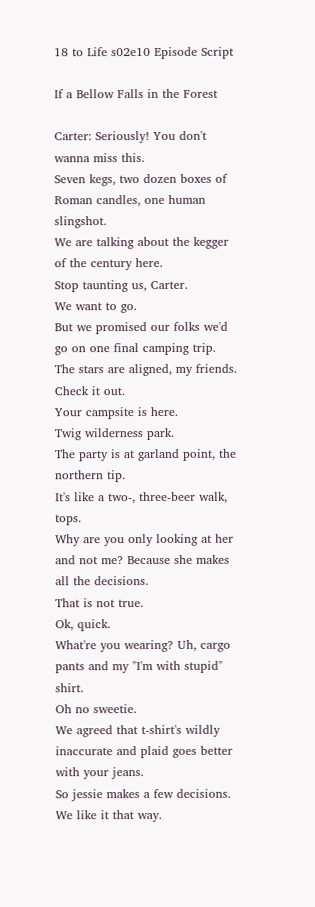18 to Life s02e10 Episode Script

If a Bellow Falls in the Forest

Carter: Seriously! You don't wanna miss this.
Seven kegs, two dozen boxes of Roman candles, one human slingshot.
We are talking about the kegger of the century here.
Stop taunting us, Carter.
We want to go.
But we promised our folks we'd go on one final camping trip.
The stars are aligned, my friends.
Check it out.
Your campsite is here.
Twig wilderness park.
The party is at garland point, the northern tip.
It's like a two-, three-beer walk, tops.
Why are you only looking at her and not me? Because she makes all the decisions.
That is not true.
Ok, quick.
What're you wearing? Uh, cargo pants and my "I'm with stupid" shirt.
Oh no sweetie.
We agreed that t-shirt's wildly inaccurate and plaid goes better with your jeans.
So jessie makes a few decisions.
We like it that way.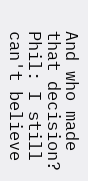And who made that decision? Phil: I still can't believe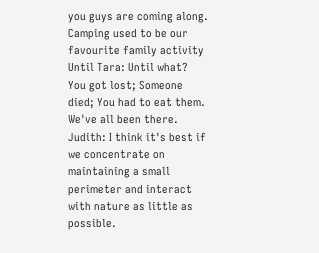you guys are coming along.
Camping used to be our favourite family activity Until Tara: Until what? You got lost; Someone died; You had to eat them.
We've all been there.
Judith: I think it's best if we concentrate on maintaining a small perimeter and interact with nature as little as possible.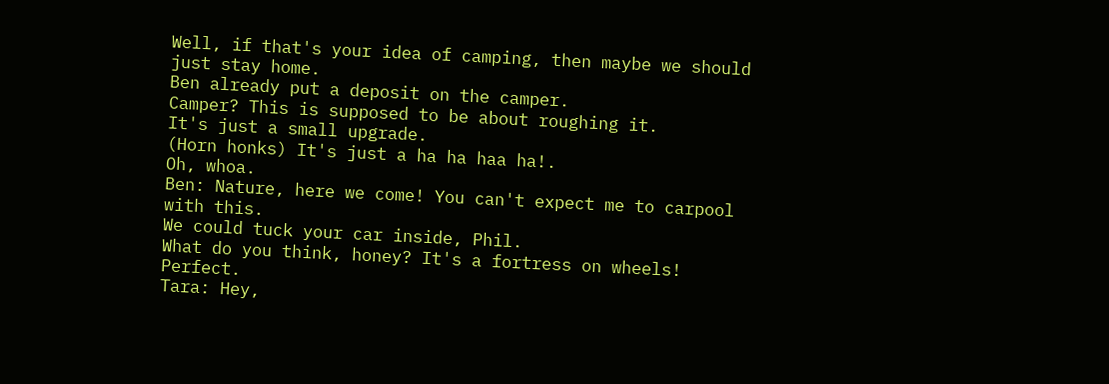Well, if that's your idea of camping, then maybe we should just stay home.
Ben already put a deposit on the camper.
Camper? This is supposed to be about roughing it.
It's just a small upgrade.
(Horn honks) It's just a ha ha haa ha!.
Oh, whoa.
Ben: Nature, here we come! You can't expect me to carpool with this.
We could tuck your car inside, Phil.
What do you think, honey? It's a fortress on wheels! Perfect.
Tara: Hey,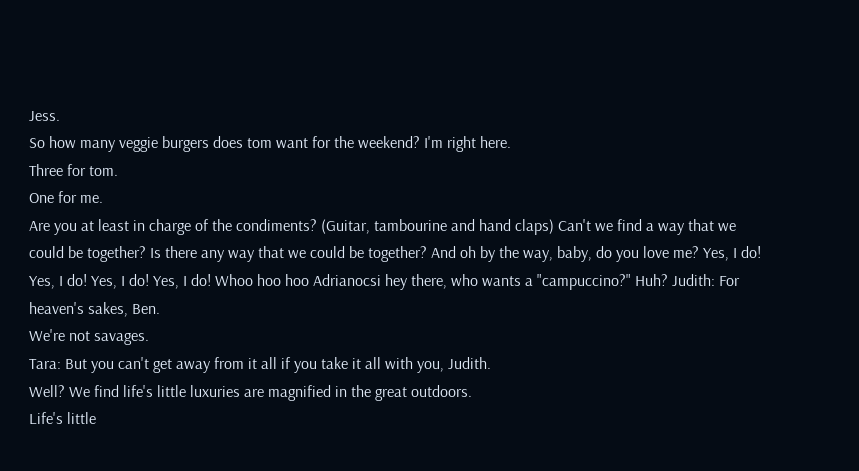Jess.
So how many veggie burgers does tom want for the weekend? I'm right here.
Three for tom.
One for me.
Are you at least in charge of the condiments? (Guitar, tambourine and hand claps) Can't we find a way that we could be together? Is there any way that we could be together? And oh by the way, baby, do you love me? Yes, I do! Yes, I do! Yes, I do! Yes, I do! Whoo hoo hoo Adrianocsi hey there, who wants a "campuccino?" Huh? Judith: For heaven's sakes, Ben.
We're not savages.
Tara: But you can't get away from it all if you take it all with you, Judith.
Well? We find life's little luxuries are magnified in the great outdoors.
Life's little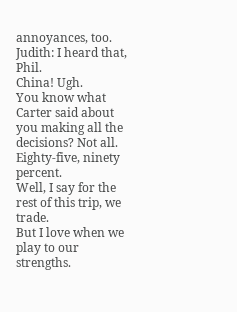annoyances, too.
Judith: I heard that, Phil.
China! Ugh.
You know what Carter said about you making all the decisions? Not all.
Eighty-five, ninety percent.
Well, I say for the rest of this trip, we trade.
But I love when we play to our strengths.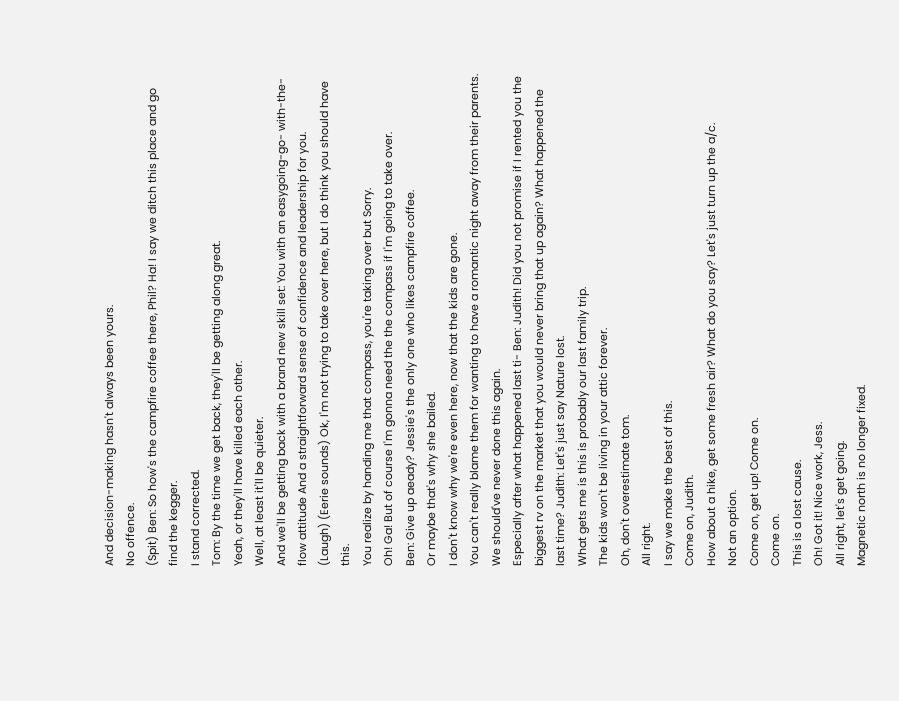And decision-making hasn't always been yours.
No offence.
(Spit) Ben: So how's the campfire coffee there, Phil? Ha! I say we ditch this place and go find the kegger.
I stand corrected.
Tom: By the time we get back, they'll be getting along great.
Yeah, or they'll have killed each other.
Well, at least it'll be quieter.
And we'll be getting back with a brand new skill set: You with an easygoing-go- with-the-flow attitude And a straightforward sense of confidence and leadership for you.
(Laugh) (Eerie sounds) Ok, I'm not trying to take over here, but I do think you should have this.
You realize by handing me that compass, you're taking over but Sorry.
Oh! Ga! But of course I'm gonna need the the compass if I'm going to take over.
Ben: Give up aeady? Jessie's the only one who likes campfire coffee.
Or maybe that's why she bailed.
I don't know why we're even here, now that the kids are gone.
You can't really blame them for wanting to have a romantic night away from their parents.
We should've never done this again.
Especially after what happened last ti- Ben: Judith! Did you not promise if I rented you the biggest rv on the market that you would never bring that up again? What happened the last time? Judith: Let's just say Nature lost.
What gets me is this is probably our last family trip.
The kids won't be living in your attic forever.
Oh, don't overestimate tom.
All right.
I say we make the best of this.
Come on, Judith.
How about a hike, get some fresh air? What do you say? Let's just turn up the a/c.
Not an option.
Come on, get up! Come on.
Come on.
This is a lost cause.
Oh! Got it! Nice work, Jess.
All right, let's get going.
Magnetic north is no longer fixed.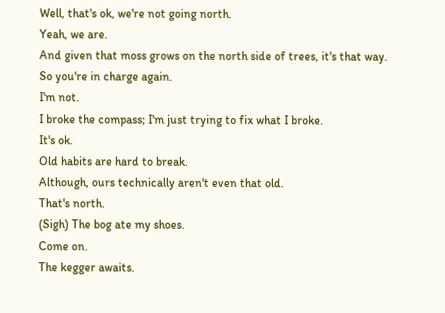Well, that's ok, we're not going north.
Yeah, we are.
And given that moss grows on the north side of trees, it's that way.
So you're in charge again.
I'm not.
I broke the compass; I'm just trying to fix what I broke.
It's ok.
Old habits are hard to break.
Although, ours technically aren't even that old.
That's north.
(Sigh) The bog ate my shoes.
Come on.
The kegger awaits.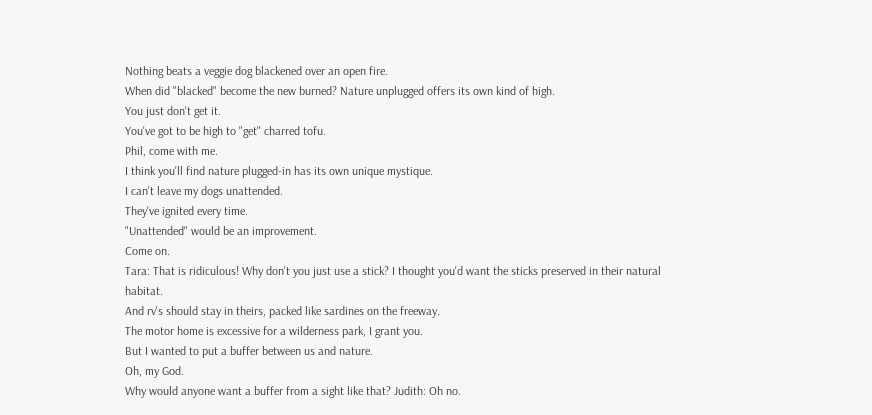Nothing beats a veggie dog blackened over an open fire.
When did "blacked" become the new burned? Nature unplugged offers its own kind of high.
You just don't get it.
You've got to be high to "get" charred tofu.
Phil, come with me.
I think you'll find nature plugged-in has its own unique mystique.
I can't leave my dogs unattended.
They've ignited every time.
"Unattended" would be an improvement.
Come on.
Tara: That is ridiculous! Why don't you just use a stick? I thought you'd want the sticks preserved in their natural habitat.
And rv's should stay in theirs, packed like sardines on the freeway.
The motor home is excessive for a wilderness park, I grant you.
But I wanted to put a buffer between us and nature.
Oh, my God.
Why would anyone want a buffer from a sight like that? Judith: Oh no.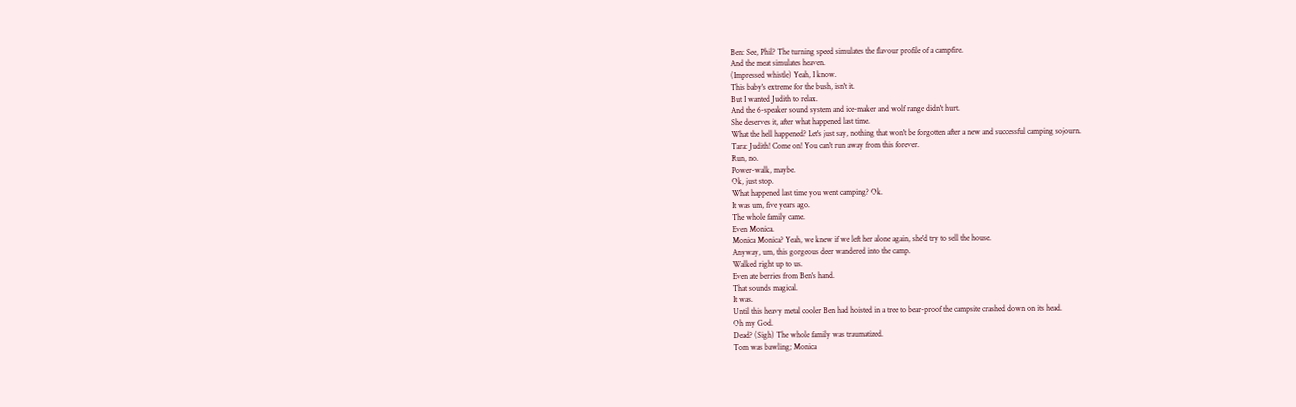Ben: See, Phil? The turning speed simulates the flavour profile of a campfire.
And the meat simulates heaven.
(Impressed whistle) Yeah, I know.
This baby's extreme for the bush, isn't it.
But I wanted Judith to relax.
And the 6-speaker sound system and ice-maker and wolf range didn't hurt.
She deserves it, after what happened last time.
What the hell happened? Let's just say, nothing that won't be forgotten after a new and successful camping sojourn.
Tara: Judith! Come on! You can't run away from this forever.
Run, no.
Power-walk, maybe.
Ok, just stop.
What happened last time you went camping? Ok.
It was um, five years ago.
The whole family came.
Even Monica.
Monica Monica? Yeah, we knew if we left her alone again, she'd try to sell the house.
Anyway, um, this gorgeous deer wandered into the camp.
Walked right up to us.
Even ate berries from Ben's hand.
That sounds magical.
It was.
Until this heavy metal cooler Ben had hoisted in a tree to bear-proof the campsite crashed down on its head.
Oh my God.
Dead? (Sigh) The whole family was traumatized.
Tom was bawling; Monica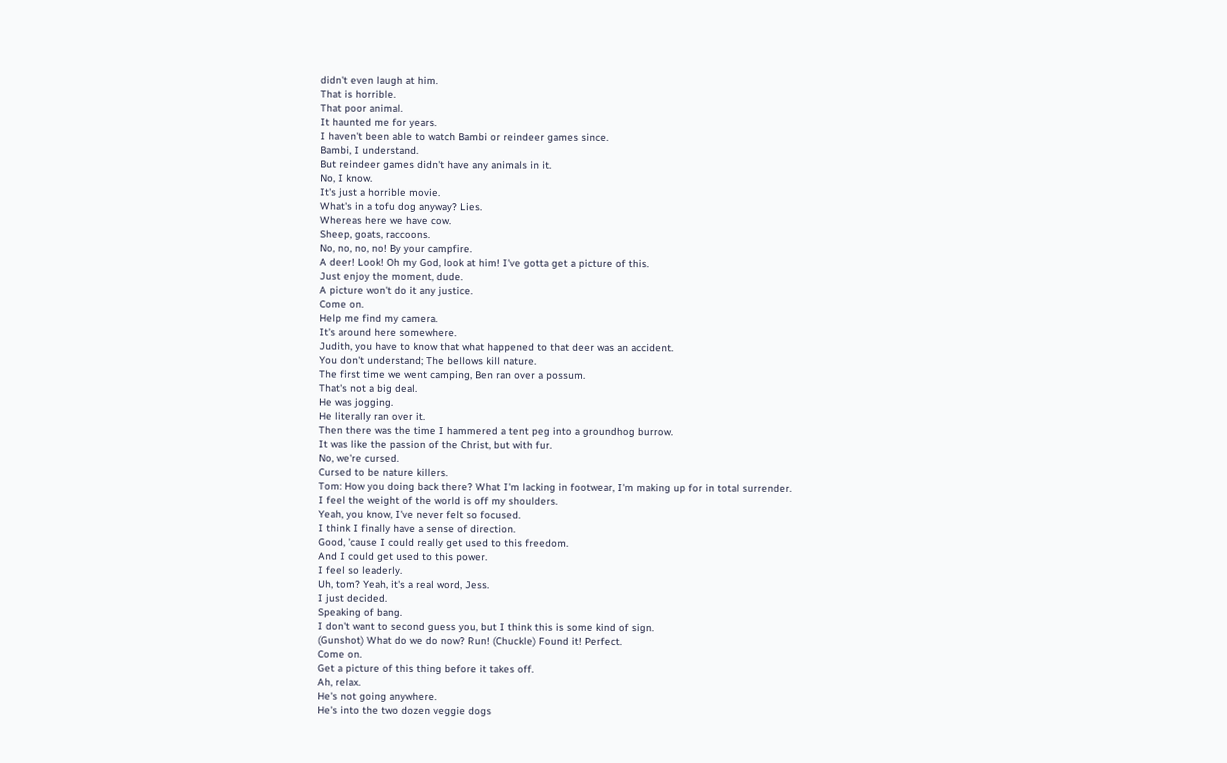didn't even laugh at him.
That is horrible.
That poor animal.
It haunted me for years.
I haven't been able to watch Bambi or reindeer games since.
Bambi, I understand.
But reindeer games didn't have any animals in it.
No, I know.
It's just a horrible movie.
What's in a tofu dog anyway? Lies.
Whereas here we have cow.
Sheep, goats, raccoons.
No, no, no, no! By your campfire.
A deer! Look! Oh my God, look at him! I've gotta get a picture of this.
Just enjoy the moment, dude.
A picture won't do it any justice.
Come on.
Help me find my camera.
It's around here somewhere.
Judith, you have to know that what happened to that deer was an accident.
You don't understand; The bellows kill nature.
The first time we went camping, Ben ran over a possum.
That's not a big deal.
He was jogging.
He literally ran over it.
Then there was the time I hammered a tent peg into a groundhog burrow.
It was like the passion of the Christ, but with fur.
No, we're cursed.
Cursed to be nature killers.
Tom: How you doing back there? What I'm lacking in footwear, I'm making up for in total surrender.
I feel the weight of the world is off my shoulders.
Yeah, you know, I've never felt so focused.
I think I finally have a sense of direction.
Good, 'cause I could really get used to this freedom.
And I could get used to this power.
I feel so leaderly.
Uh, tom? Yeah, it's a real word, Jess.
I just decided.
Speaking of bang.
I don't want to second guess you, but I think this is some kind of sign.
(Gunshot) What do we do now? Run! (Chuckle) Found it! Perfect.
Come on.
Get a picture of this thing before it takes off.
Ah, relax.
He's not going anywhere.
He's into the two dozen veggie dogs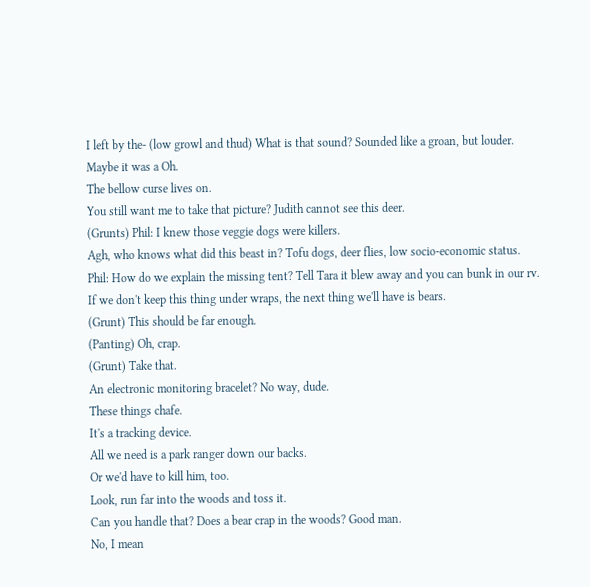I left by the- (low growl and thud) What is that sound? Sounded like a groan, but louder.
Maybe it was a Oh.
The bellow curse lives on.
You still want me to take that picture? Judith cannot see this deer.
(Grunts) Phil: I knew those veggie dogs were killers.
Agh, who knows what did this beast in? Tofu dogs, deer flies, low socio-economic status.
Phil: How do we explain the missing tent? Tell Tara it blew away and you can bunk in our rv.
If we don't keep this thing under wraps, the next thing we'll have is bears.
(Grunt) This should be far enough.
(Panting) Oh, crap.
(Grunt) Take that.
An electronic monitoring bracelet? No way, dude.
These things chafe.
It's a tracking device.
All we need is a park ranger down our backs.
Or we'd have to kill him, too.
Look, run far into the woods and toss it.
Can you handle that? Does a bear crap in the woods? Good man.
No, I mean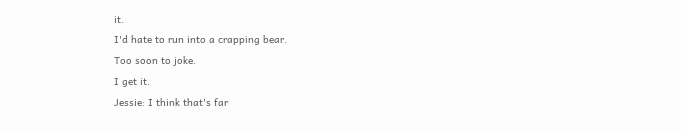it.
I'd hate to run into a crapping bear.
Too soon to joke.
I get it.
Jessie: I think that's far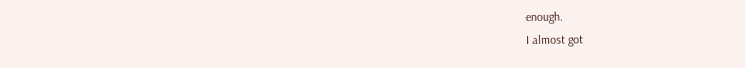enough.
I almost got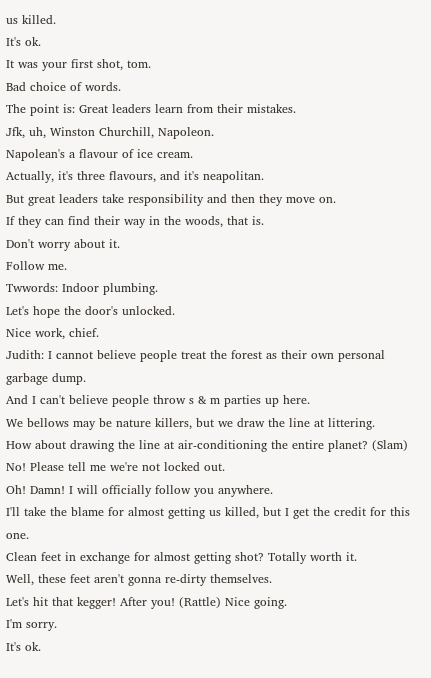us killed.
It's ok.
It was your first shot, tom.
Bad choice of words.
The point is: Great leaders learn from their mistakes.
Jfk, uh, Winston Churchill, Napoleon.
Napolean's a flavour of ice cream.
Actually, it's three flavours, and it's neapolitan.
But great leaders take responsibility and then they move on.
If they can find their way in the woods, that is.
Don't worry about it.
Follow me.
Twwords: Indoor plumbing.
Let's hope the door's unlocked.
Nice work, chief.
Judith: I cannot believe people treat the forest as their own personal garbage dump.
And I can't believe people throw s & m parties up here.
We bellows may be nature killers, but we draw the line at littering.
How about drawing the line at air-conditioning the entire planet? (Slam) No! Please tell me we're not locked out.
Oh! Damn! I will officially follow you anywhere.
I'll take the blame for almost getting us killed, but I get the credit for this one.
Clean feet in exchange for almost getting shot? Totally worth it.
Well, these feet aren't gonna re-dirty themselves.
Let's hit that kegger! After you! (Rattle) Nice going.
I'm sorry.
It's ok.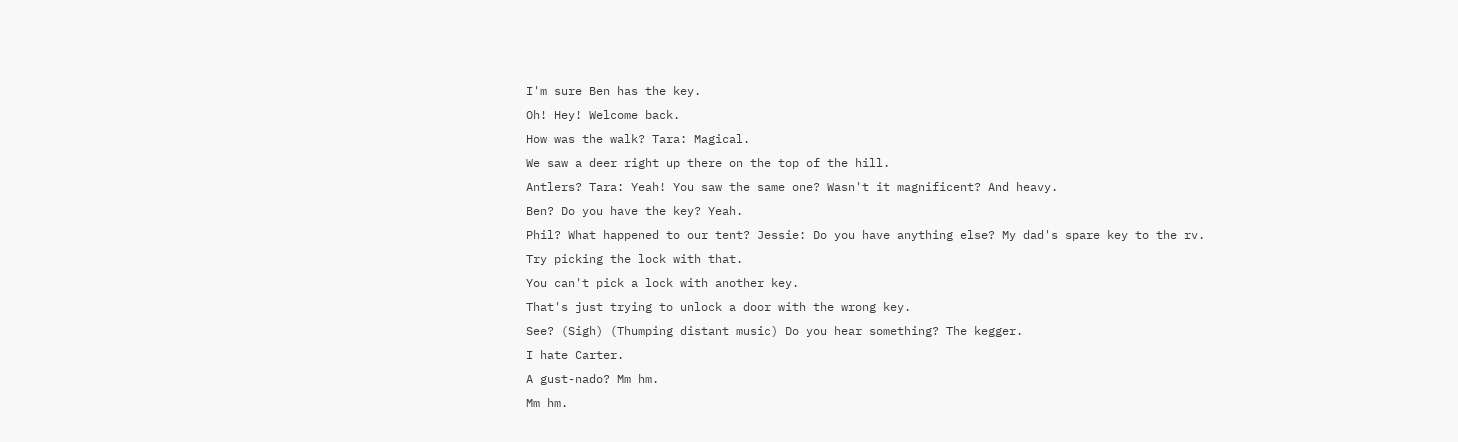I'm sure Ben has the key.
Oh! Hey! Welcome back.
How was the walk? Tara: Magical.
We saw a deer right up there on the top of the hill.
Antlers? Tara: Yeah! You saw the same one? Wasn't it magnificent? And heavy.
Ben? Do you have the key? Yeah.
Phil? What happened to our tent? Jessie: Do you have anything else? My dad's spare key to the rv.
Try picking the lock with that.
You can't pick a lock with another key.
That's just trying to unlock a door with the wrong key.
See? (Sigh) (Thumping distant music) Do you hear something? The kegger.
I hate Carter.
A gust-nado? Mm hm.
Mm hm.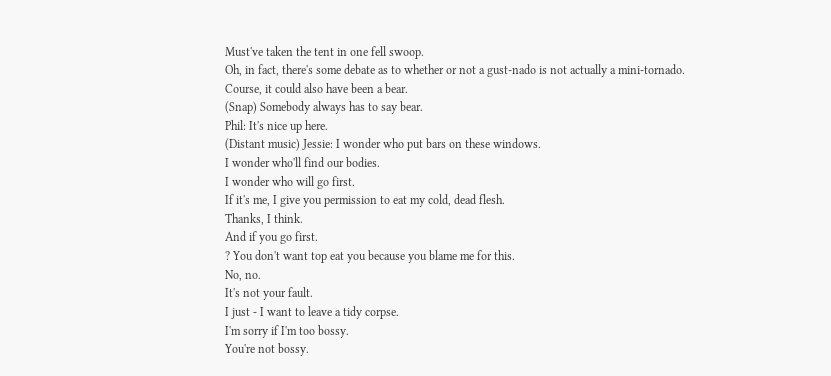Must've taken the tent in one fell swoop.
Oh, in fact, there's some debate as to whether or not a gust-nado is not actually a mini-tornado.
Course, it could also have been a bear.
(Snap) Somebody always has to say bear.
Phil: It's nice up here.
(Distant music) Jessie: I wonder who put bars on these windows.
I wonder who'll find our bodies.
I wonder who will go first.
If it's me, I give you permission to eat my cold, dead flesh.
Thanks, I think.
And if you go first.
? You don't want top eat you because you blame me for this.
No, no.
It's not your fault.
I just - I want to leave a tidy corpse.
I'm sorry if I'm too bossy.
You're not bossy.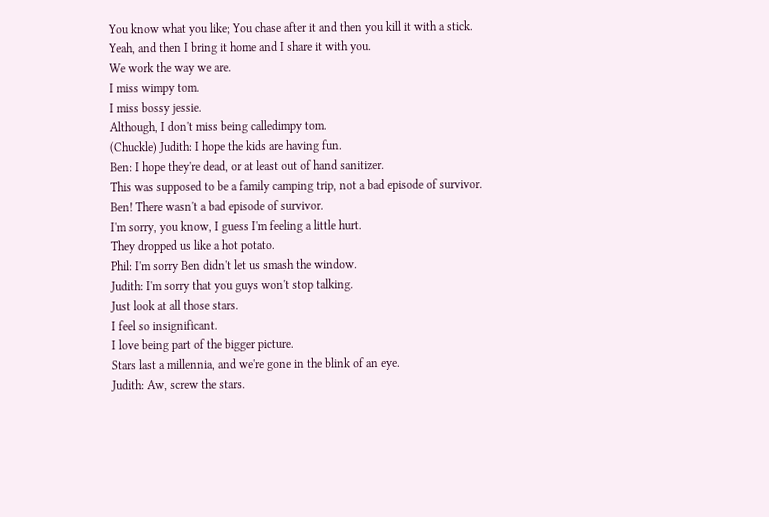You know what you like; You chase after it and then you kill it with a stick.
Yeah, and then I bring it home and I share it with you.
We work the way we are.
I miss wimpy tom.
I miss bossy jessie.
Although, I don't miss being calledimpy tom.
(Chuckle) Judith: I hope the kids are having fun.
Ben: I hope they're dead, or at least out of hand sanitizer.
This was supposed to be a family camping trip, not a bad episode of survivor.
Ben! There wasn't a bad episode of survivor.
I'm sorry, you know, I guess I'm feeling a little hurt.
They dropped us like a hot potato.
Phil: I'm sorry Ben didn't let us smash the window.
Judith: I'm sorry that you guys won't stop talking.
Just look at all those stars.
I feel so insignificant.
I love being part of the bigger picture.
Stars last a millennia, and we're gone in the blink of an eye.
Judith: Aw, screw the stars.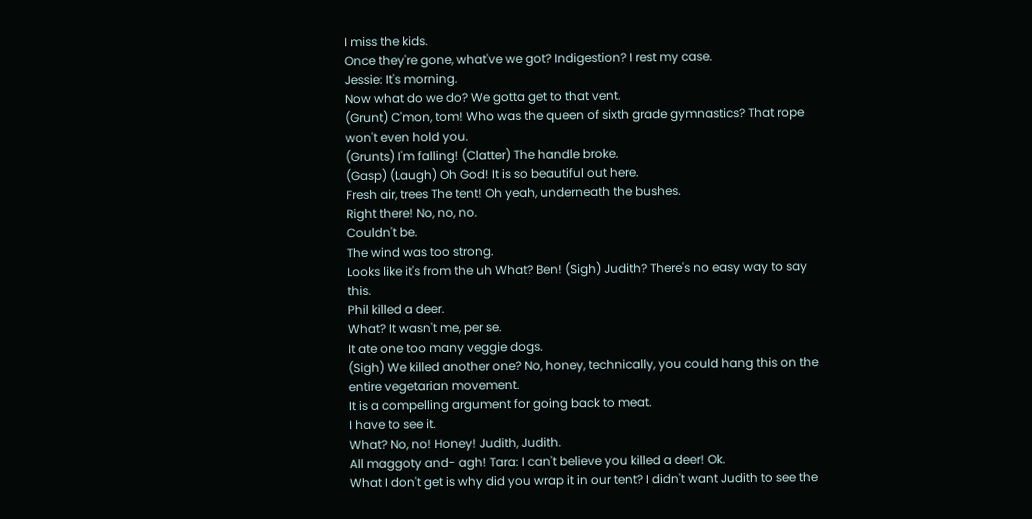I miss the kids.
Once they're gone, what've we got? Indigestion? I rest my case.
Jessie: It's morning.
Now what do we do? We gotta get to that vent.
(Grunt) C'mon, tom! Who was the queen of sixth grade gymnastics? That rope won't even hold you.
(Grunts) I'm falling! (Clatter) The handle broke.
(Gasp) (Laugh) Oh God! It is so beautiful out here.
Fresh air, trees The tent! Oh yeah, underneath the bushes.
Right there! No, no, no.
Couldn't be.
The wind was too strong.
Looks like it's from the uh What? Ben! (Sigh) Judith? There's no easy way to say this.
Phil killed a deer.
What? It wasn't me, per se.
It ate one too many veggie dogs.
(Sigh) We killed another one? No, honey, technically, you could hang this on the entire vegetarian movement.
It is a compelling argument for going back to meat.
I have to see it.
What? No, no! Honey! Judith, Judith.
All maggoty and- agh! Tara: I can't believe you killed a deer! Ok.
What I don't get is why did you wrap it in our tent? I didn't want Judith to see the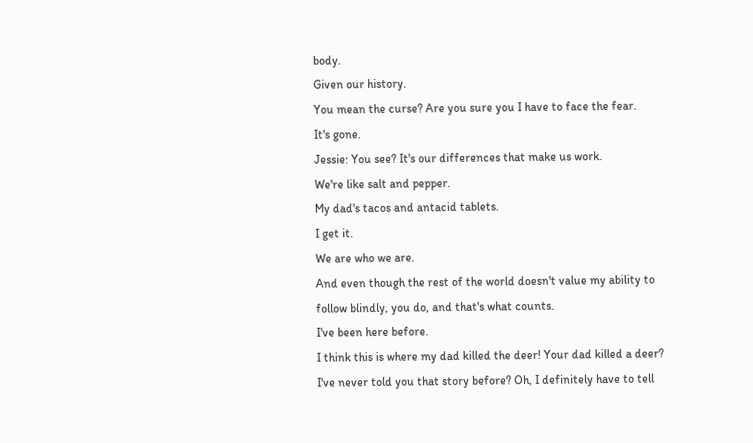body.
Given our history.
You mean the curse? Are you sure you I have to face the fear.
It's gone.
Jessie: You see? It's our differences that make us work.
We're like salt and pepper.
My dad's tacos and antacid tablets.
I get it.
We are who we are.
And even though the rest of the world doesn't value my ability to follow blindly, you do, and that's what counts.
I've been here before.
I think this is where my dad killed the deer! Your dad killed a deer? I've never told you that story before? Oh, I definitely have to tell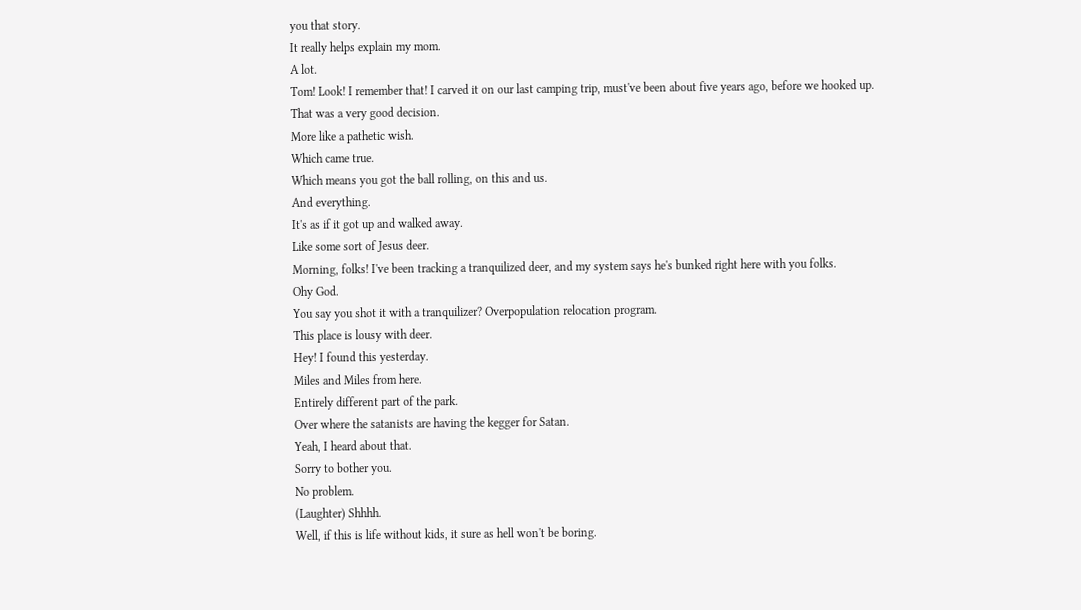you that story.
It really helps explain my mom.
A lot.
Tom! Look! I remember that! I carved it on our last camping trip, must've been about five years ago, before we hooked up.
That was a very good decision.
More like a pathetic wish.
Which came true.
Which means you got the ball rolling, on this and us.
And everything.
It's as if it got up and walked away.
Like some sort of Jesus deer.
Morning, folks! I've been tracking a tranquilized deer, and my system says he's bunked right here with you folks.
Ohy God.
You say you shot it with a tranquilizer? Overpopulation relocation program.
This place is lousy with deer.
Hey! I found this yesterday.
Miles and Miles from here.
Entirely different part of the park.
Over where the satanists are having the kegger for Satan.
Yeah, I heard about that.
Sorry to bother you.
No problem.
(Laughter) Shhhh.
Well, if this is life without kids, it sure as hell won't be boring.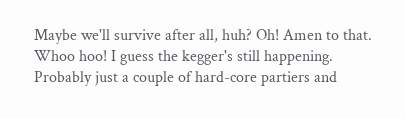Maybe we'll survive after all, huh? Oh! Amen to that.
Whoo hoo! I guess the kegger's still happening.
Probably just a couple of hard-core partiers and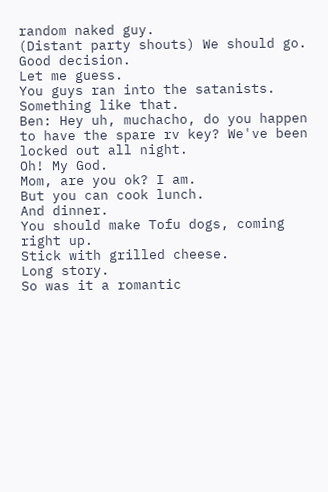random naked guy.
(Distant party shouts) We should go.
Good decision.
Let me guess.
You guys ran into the satanists.
Something like that.
Ben: Hey uh, muchacho, do you happen to have the spare rv key? We've been locked out all night.
Oh! My God.
Mom, are you ok? I am.
But you can cook lunch.
And dinner.
You should make Tofu dogs, coming right up.
Stick with grilled cheese.
Long story.
So was it a romantic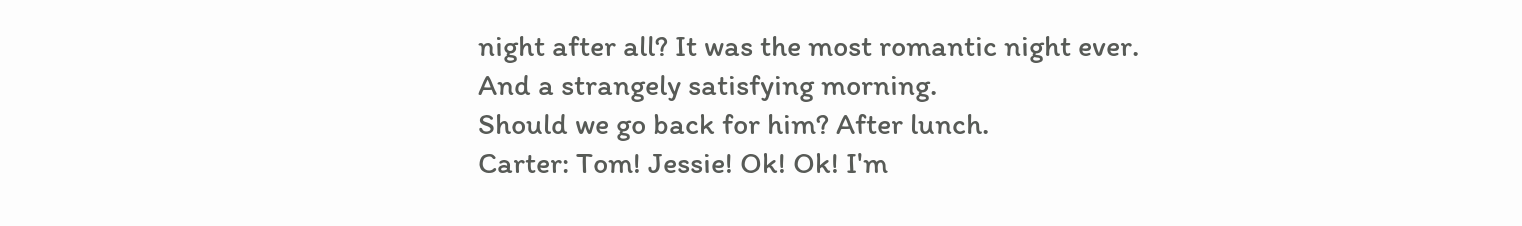night after all? It was the most romantic night ever.
And a strangely satisfying morning.
Should we go back for him? After lunch.
Carter: Tom! Jessie! Ok! Ok! I'm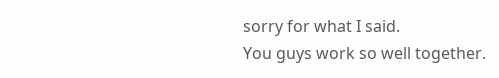sorry for what I said.
You guys work so well together.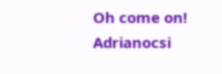Oh come on! Adrianocsi